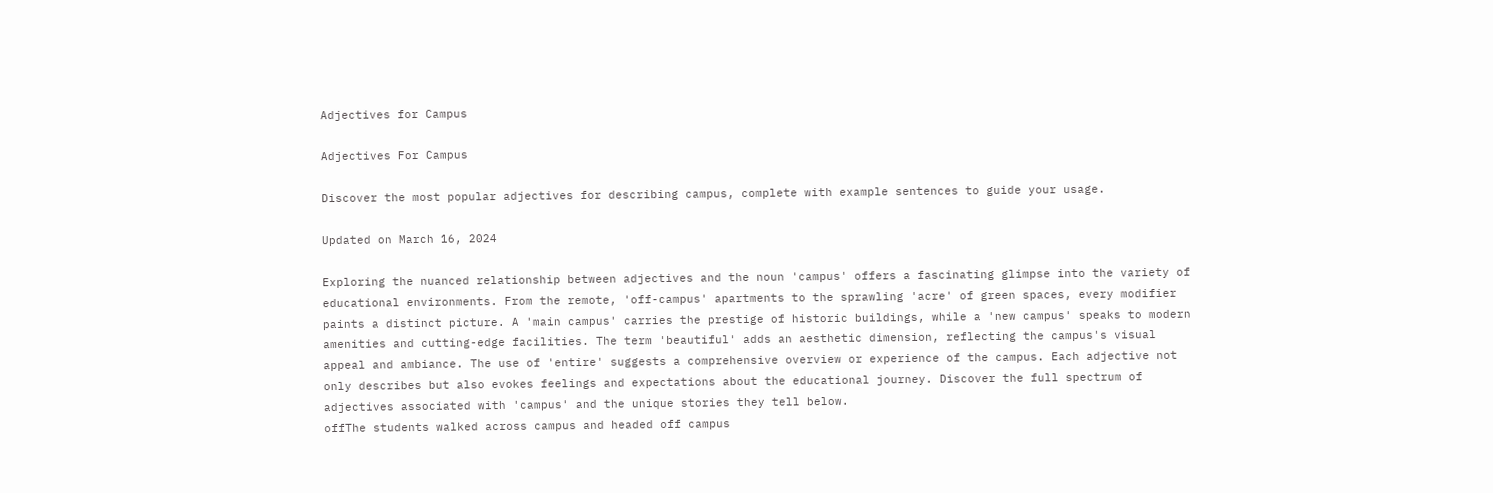Adjectives for Campus

Adjectives For Campus

Discover the most popular adjectives for describing campus, complete with example sentences to guide your usage.

Updated on March 16, 2024

Exploring the nuanced relationship between adjectives and the noun 'campus' offers a fascinating glimpse into the variety of educational environments. From the remote, 'off-campus' apartments to the sprawling 'acre' of green spaces, every modifier paints a distinct picture. A 'main campus' carries the prestige of historic buildings, while a 'new campus' speaks to modern amenities and cutting-edge facilities. The term 'beautiful' adds an aesthetic dimension, reflecting the campus's visual appeal and ambiance. The use of 'entire' suggests a comprehensive overview or experience of the campus. Each adjective not only describes but also evokes feelings and expectations about the educational journey. Discover the full spectrum of adjectives associated with 'campus' and the unique stories they tell below.
offThe students walked across campus and headed off campus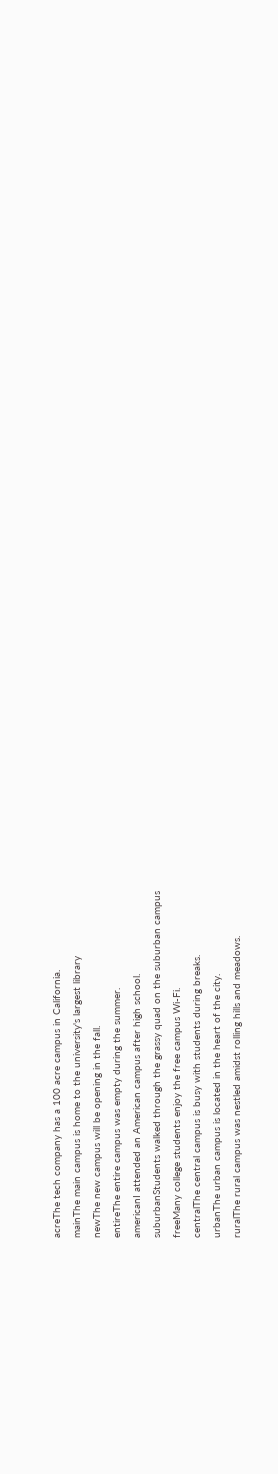acreThe tech company has a 100 acre campus in California.
mainThe main campus is home to the university's largest library
newThe new campus will be opening in the fall.
entireThe entire campus was empty during the summer.
americanI attended an American campus after high school.
suburbanStudents walked through the grassy quad on the suburban campus
freeMany college students enjoy the free campus Wi-Fi.
centralThe central campus is busy with students during breaks.
urbanThe urban campus is located in the heart of the city.
ruralThe rural campus was nestled amidst rolling hills and meadows.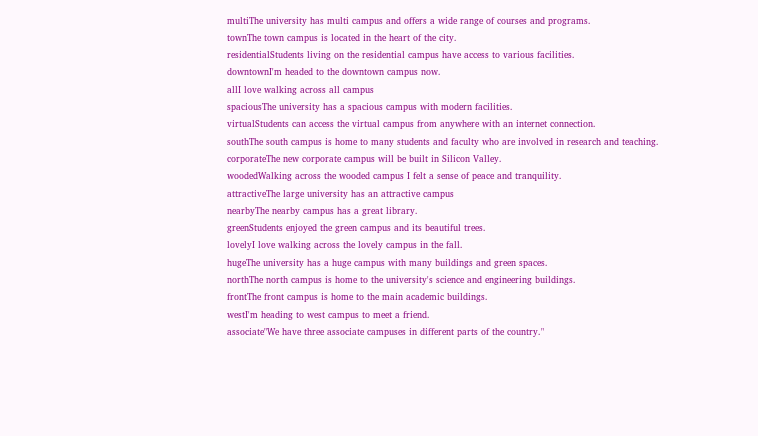multiThe university has multi campus and offers a wide range of courses and programs.
townThe town campus is located in the heart of the city.
residentialStudents living on the residential campus have access to various facilities.
downtownI'm headed to the downtown campus now.
allI love walking across all campus
spaciousThe university has a spacious campus with modern facilities.
virtualStudents can access the virtual campus from anywhere with an internet connection.
southThe south campus is home to many students and faculty who are involved in research and teaching.
corporateThe new corporate campus will be built in Silicon Valley.
woodedWalking across the wooded campus I felt a sense of peace and tranquility.
attractiveThe large university has an attractive campus
nearbyThe nearby campus has a great library.
greenStudents enjoyed the green campus and its beautiful trees.
lovelyI love walking across the lovely campus in the fall.
hugeThe university has a huge campus with many buildings and green spaces.
northThe north campus is home to the university's science and engineering buildings.
frontThe front campus is home to the main academic buildings.
westI'm heading to west campus to meet a friend.
associate"We have three associate campuses in different parts of the country."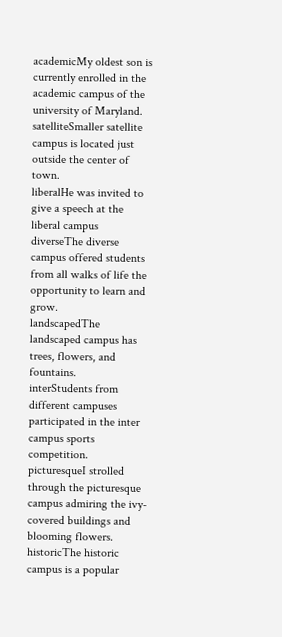academicMy oldest son is currently enrolled in the academic campus of the university of Maryland.
satelliteSmaller satellite campus is located just outside the center of town.
liberalHe was invited to give a speech at the liberal campus
diverseThe diverse campus offered students from all walks of life the opportunity to learn and grow.
landscapedThe landscaped campus has trees, flowers, and fountains.
interStudents from different campuses participated in the inter campus sports competition.
picturesqueI strolled through the picturesque campus admiring the ivy-covered buildings and blooming flowers.
historicThe historic campus is a popular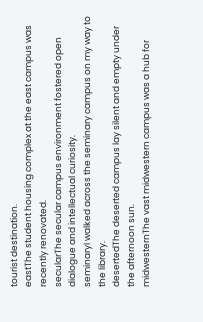tourist destination.
eastThe student housing complex at the east campus was recently renovated.
secularThe secular campus environment fostered open dialogue and intellectual curiosity.
seminaryI walked across the seminary campus on my way to the library.
desertedThe deserted campus lay silent and empty under the afternoon sun.
midwesternThe vast midwestern campus was a hub for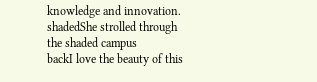knowledge and innovation.
shadedShe strolled through the shaded campus
backI love the beauty of this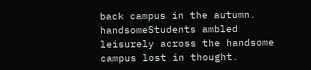back campus in the autumn.
handsomeStudents ambled leisurely across the handsome campus lost in thought.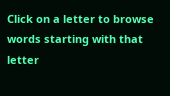Click on a letter to browse words starting with that letter